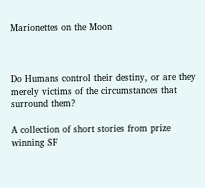Marionettes on the Moon



Do Humans control their destiny, or are they merely victims of the circumstances that surround them?

A collection of short stories from prize winning SF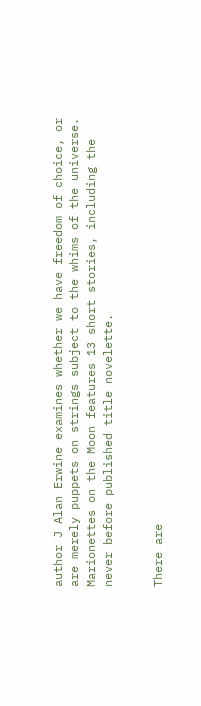author J Alan Erwine examines whether we have freedom of choice, or are merely puppets on strings subject to the whims of the universe. Marionettes on the Moon features 13 short stories, including the never before published title novelette.


There are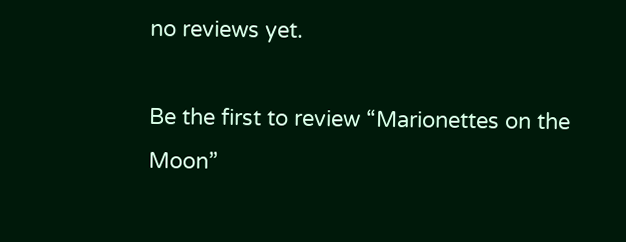no reviews yet.

Be the first to review “Marionettes on the Moon”